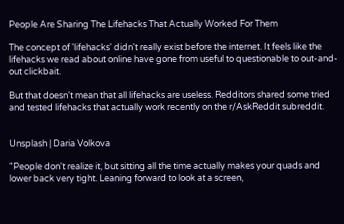People Are Sharing The Lifehacks That Actually Worked For Them

The concept of 'lifehacks' didn't really exist before the internet. It feels like the lifehacks we read about online have gone from useful to questionable to out-and-out clickbait.

But that doesn't mean that all lifehacks are useless. Redditors shared some tried and tested lifehacks that actually work recently on the r/AskReddit subreddit.


Unsplash | Daria Volkova

"People don't realize it, but sitting all the time actually makes your quads and lower back very tight. Leaning forward to look at a screen,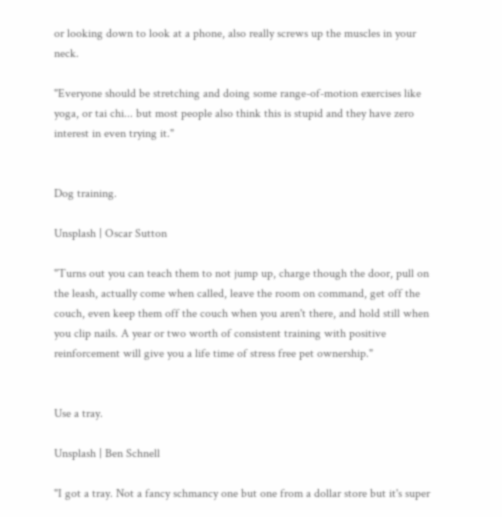or looking down to look at a phone, also really screws up the muscles in your neck.

"Everyone should be stretching and doing some range-of-motion exercises like yoga, or tai chi... but most people also think this is stupid and they have zero interest in even trying it."


Dog training.

Unsplash | Oscar Sutton

"Turns out you can teach them to not jump up, charge though the door, pull on the leash, actually come when called, leave the room on command, get off the couch, even keep them off the couch when you aren't there, and hold still when you clip nails. A year or two worth of consistent training with positive reinforcement will give you a life time of stress free pet ownership."


Use a tray.

Unsplash | Ben Schnell

"I got a tray. Not a fancy schmancy one but one from a dollar store but it's super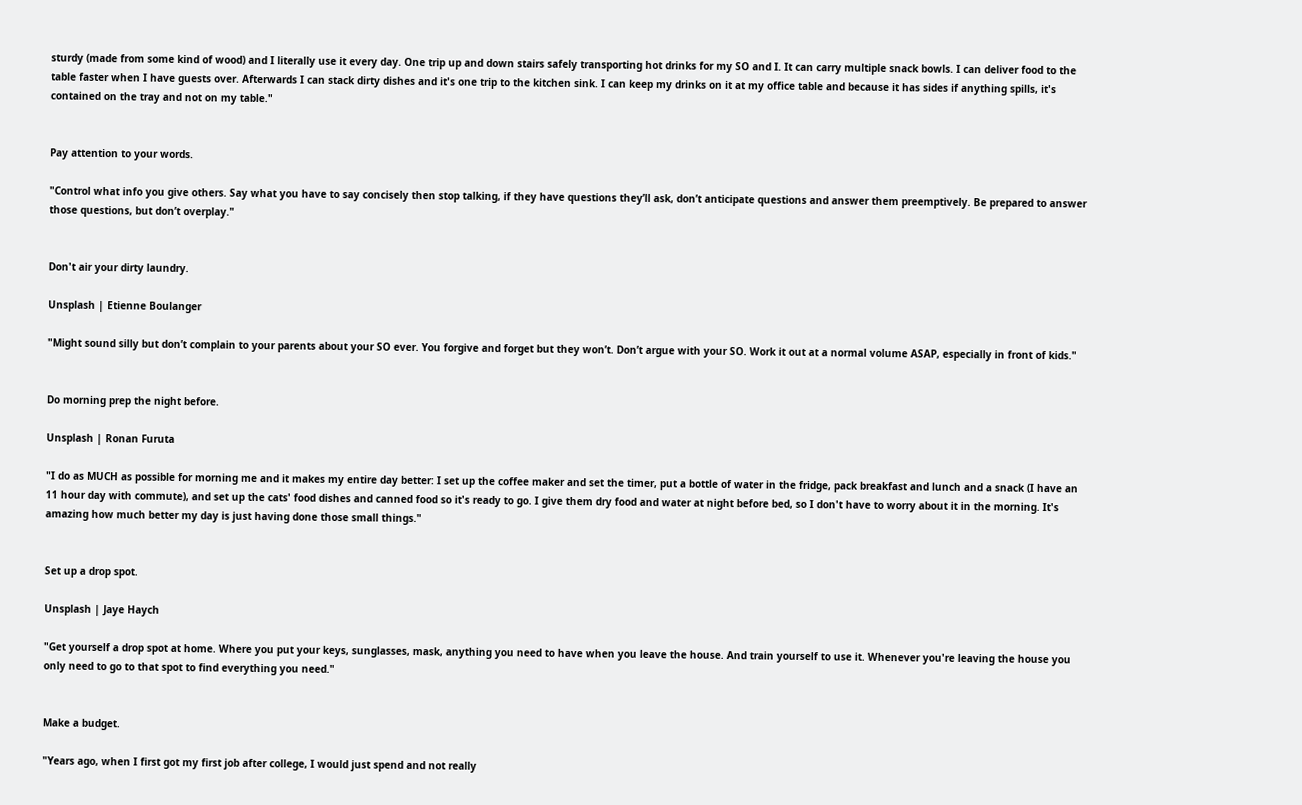sturdy (made from some kind of wood) and I literally use it every day. One trip up and down stairs safely transporting hot drinks for my SO and I. It can carry multiple snack bowls. I can deliver food to the table faster when I have guests over. Afterwards I can stack dirty dishes and it's one trip to the kitchen sink. I can keep my drinks on it at my office table and because it has sides if anything spills, it's contained on the tray and not on my table."


Pay attention to your words.

"Control what info you give others. Say what you have to say concisely then stop talking, if they have questions they’ll ask, don’t anticipate questions and answer them preemptively. Be prepared to answer those questions, but don’t overplay."


Don't air your dirty laundry.

Unsplash | Etienne Boulanger

"Might sound silly but don’t complain to your parents about your SO ever. You forgive and forget but they won’t. Don’t argue with your SO. Work it out at a normal volume ASAP, especially in front of kids."


Do morning prep the night before.

Unsplash | Ronan Furuta

"I do as MUCH as possible for morning me and it makes my entire day better: I set up the coffee maker and set the timer, put a bottle of water in the fridge, pack breakfast and lunch and a snack (I have an 11 hour day with commute), and set up the cats' food dishes and canned food so it's ready to go. I give them dry food and water at night before bed, so I don't have to worry about it in the morning. It's amazing how much better my day is just having done those small things."


Set up a drop spot.

Unsplash | Jaye Haych

"Get yourself a drop spot at home. Where you put your keys, sunglasses, mask, anything you need to have when you leave the house. And train yourself to use it. Whenever you're leaving the house you only need to go to that spot to find everything you need."


Make a budget.

"Years ago, when I first got my first job after college, I would just spend and not really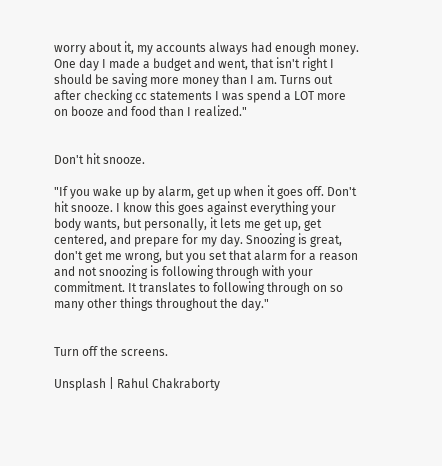worry about it, my accounts always had enough money. One day I made a budget and went, that isn't right I should be saving more money than I am. Turns out after checking cc statements I was spend a LOT more on booze and food than I realized."


Don't hit snooze.

"If you wake up by alarm, get up when it goes off. Don't hit snooze. I know this goes against everything your body wants, but personally, it lets me get up, get centered, and prepare for my day. Snoozing is great, don't get me wrong, but you set that alarm for a reason and not snoozing is following through with your commitment. It translates to following through on so many other things throughout the day."


Turn off the screens.

Unsplash | Rahul Chakraborty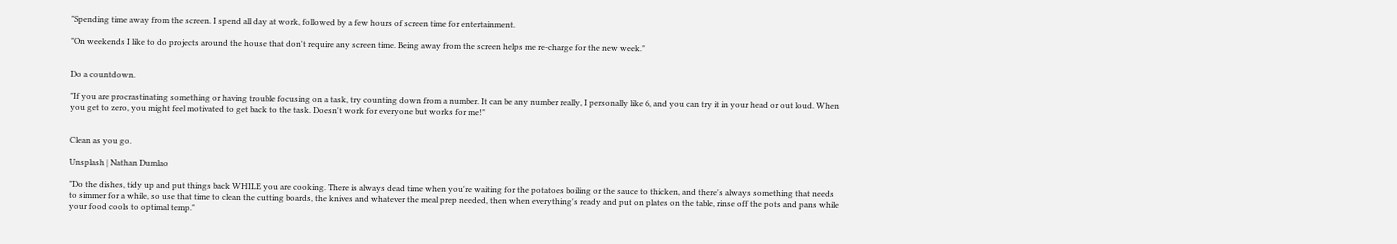"Spending time away from the screen. I spend all day at work, followed by a few hours of screen time for entertainment.

"On weekends I like to do projects around the house that don't require any screen time. Being away from the screen helps me re-charge for the new week."


Do a countdown.

"If you are procrastinating something or having trouble focusing on a task, try counting down from a number. It can be any number really, I personally like 6, and you can try it in your head or out loud. When you get to zero, you might feel motivated to get back to the task. Doesn't work for everyone but works for me!"


Clean as you go.

Unsplash | Nathan Dumlao

"Do the dishes, tidy up and put things back WHILE you are cooking. There is always dead time when you're waiting for the potatoes boiling or the sauce to thicken, and there's always something that needs to simmer for a while, so use that time to clean the cutting boards, the knives and whatever the meal prep needed, then when everything's ready and put on plates on the table, rinse off the pots and pans while your food cools to optimal temp."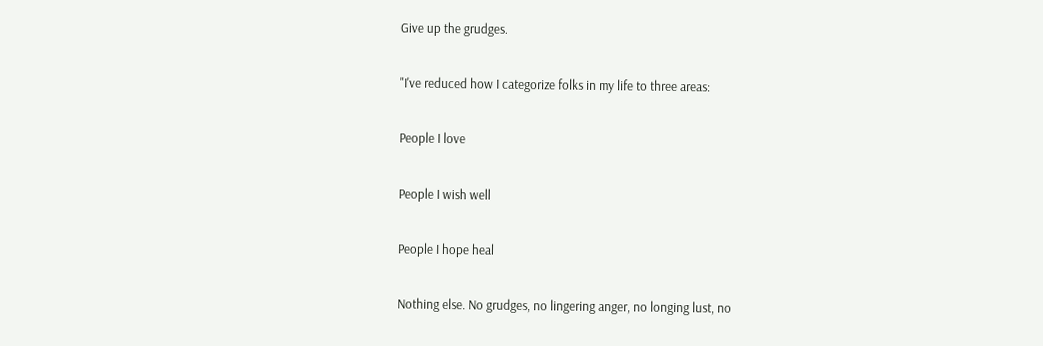Give up the grudges.

"I've reduced how I categorize folks in my life to three areas:

People I love

People I wish well

People I hope heal

Nothing else. No grudges, no lingering anger, no longing lust, no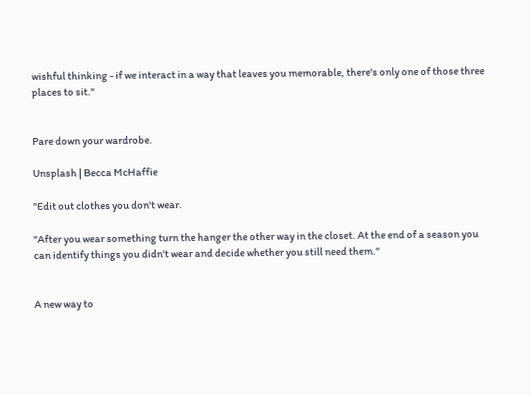wishful thinking - if we interact in a way that leaves you memorable, there's only one of those three places to sit."


Pare down your wardrobe.

Unsplash | Becca McHaffie

"Edit out clothes you don't wear.

"After you wear something turn the hanger the other way in the closet. At the end of a season you can identify things you didn't wear and decide whether you still need them."


A new way to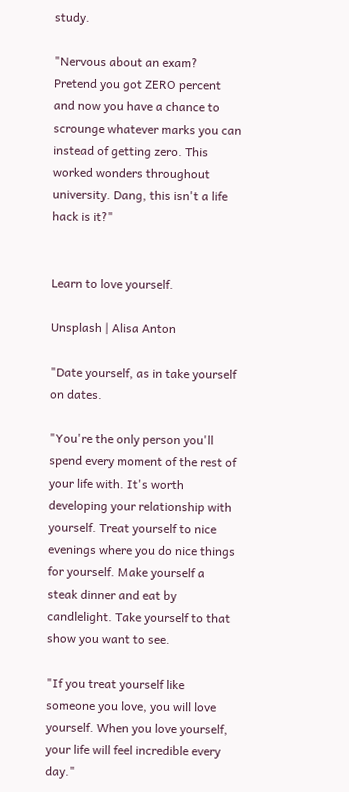study.

"Nervous about an exam? Pretend you got ZERO percent and now you have a chance to scrounge whatever marks you can instead of getting zero. This worked wonders throughout university. Dang, this isn't a life hack is it?"


Learn to love yourself.

Unsplash | Alisa Anton

"Date yourself, as in take yourself on dates.

"You're the only person you'll spend every moment of the rest of your life with. It's worth developing your relationship with yourself. Treat yourself to nice evenings where you do nice things for yourself. Make yourself a steak dinner and eat by candlelight. Take yourself to that show you want to see.

"If you treat yourself like someone you love, you will love yourself. When you love yourself, your life will feel incredible every day."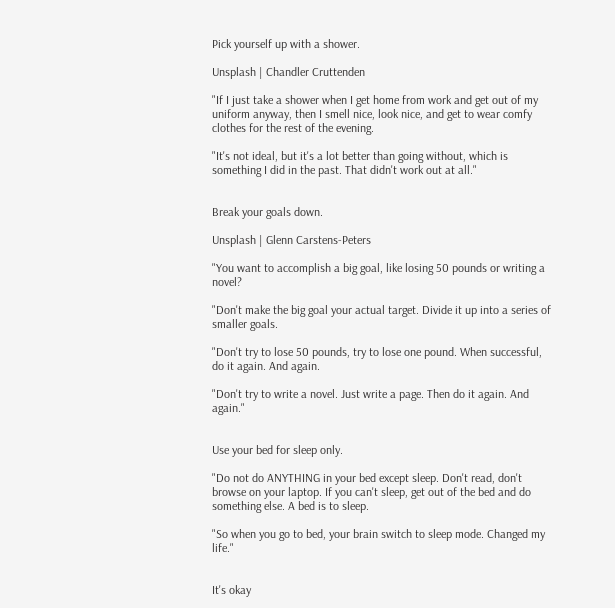Pick yourself up with a shower.

Unsplash | Chandler Cruttenden

"If I just take a shower when I get home from work and get out of my uniform anyway, then I smell nice, look nice, and get to wear comfy clothes for the rest of the evening.

"It's not ideal, but it's a lot better than going without, which is something I did in the past. That didn't work out at all."


Break your goals down.

Unsplash | Glenn Carstens-Peters

"You want to accomplish a big goal, like losing 50 pounds or writing a novel?

"Don't make the big goal your actual target. Divide it up into a series of smaller goals.

"Don't try to lose 50 pounds, try to lose one pound. When successful, do it again. And again.

"Don't try to write a novel. Just write a page. Then do it again. And again."


Use your bed for sleep only.

"Do not do ANYTHING in your bed except sleep. Don't read, don't browse on your laptop. If you can't sleep, get out of the bed and do something else. A bed is to sleep.

"So when you go to bed, your brain switch to sleep mode. Changed my life."


It's okay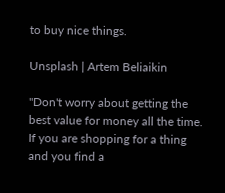to buy nice things.

Unsplash | Artem Beliaikin

"Don't worry about getting the best value for money all the time. If you are shopping for a thing and you find a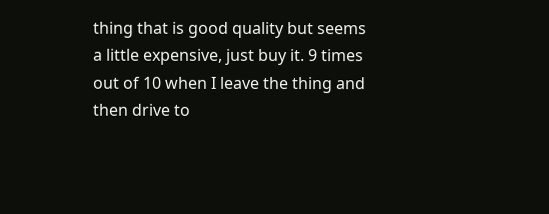thing that is good quality but seems a little expensive, just buy it. 9 times out of 10 when I leave the thing and then drive to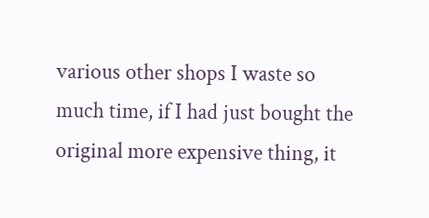various other shops I waste so much time, if I had just bought the original more expensive thing, it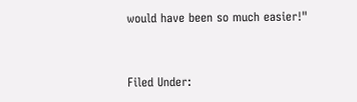would have been so much easier!"


Filed Under: